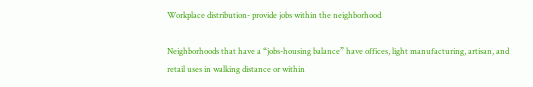Workplace distribution- provide jobs within the neighborhood

Neighborhoods that have a “jobs-housing balance” have offices, light manufacturing, artisan, and retail uses in walking distance or within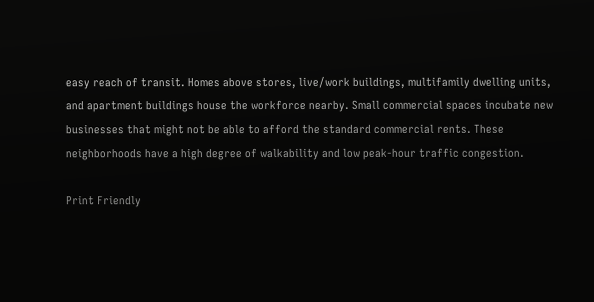easy reach of transit. Homes above stores, live/work buildings, multifamily dwelling units, and apartment buildings house the workforce nearby. Small commercial spaces incubate new businesses that might not be able to afford the standard commercial rents. These neighborhoods have a high degree of walkability and low peak-hour traffic congestion.

Print Friendly